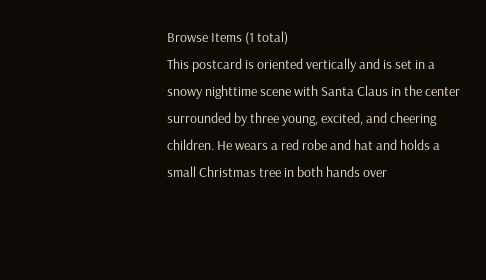Browse Items (1 total)
This postcard is oriented vertically and is set in a snowy nighttime scene with Santa Claus in the center surrounded by three young, excited, and cheering children. He wears a red robe and hat and holds a small Christmas tree in both hands over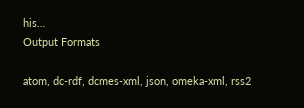his…
Output Formats

atom, dc-rdf, dcmes-xml, json, omeka-xml, rss2